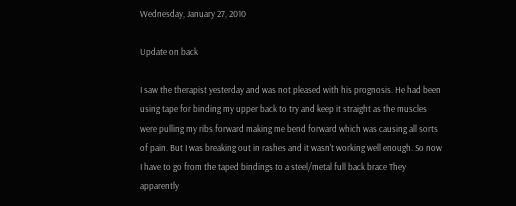Wednesday, January 27, 2010

Update on back

I saw the therapist yesterday and was not pleased with his prognosis. He had been using tape for binding my upper back to try and keep it straight as the muscles were pulling my ribs forward making me bend forward which was causing all sorts of pain. But I was breaking out in rashes and it wasn't working well enough. So now I have to go from the taped bindings to a steel/metal full back brace They apparently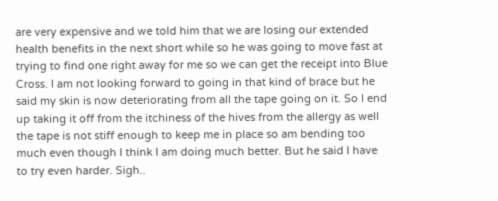are very expensive and we told him that we are losing our extended health benefits in the next short while so he was going to move fast at trying to find one right away for me so we can get the receipt into Blue Cross. I am not looking forward to going in that kind of brace but he said my skin is now deteriorating from all the tape going on it. So I end up taking it off from the itchiness of the hives from the allergy as well the tape is not stiff enough to keep me in place so am bending too much even though I think I am doing much better. But he said I have to try even harder. Sigh..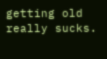getting old really sucks.